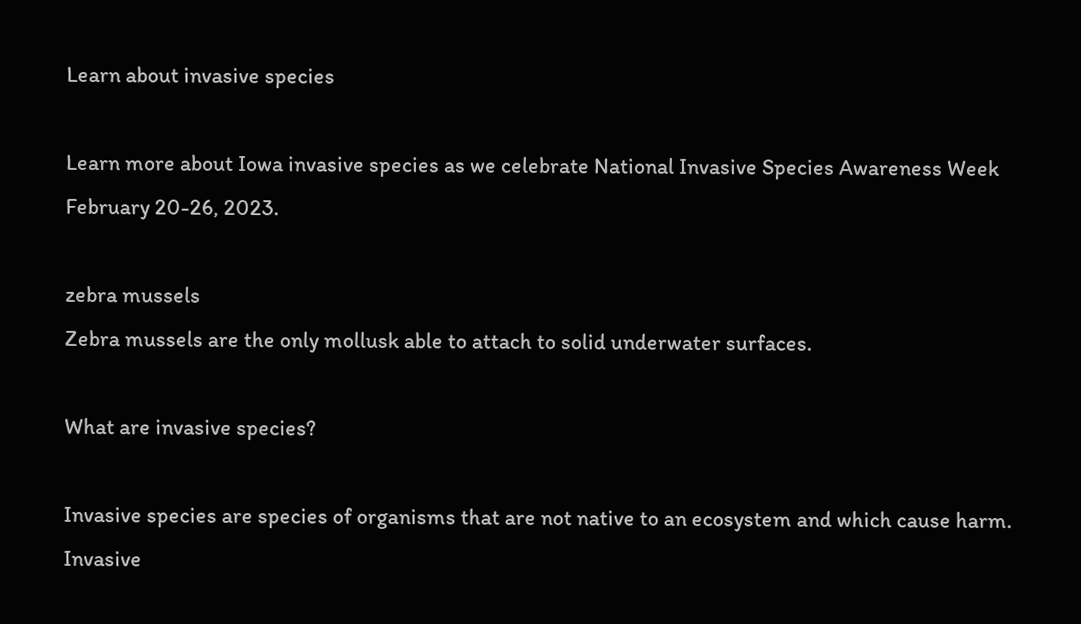Learn about invasive species

Learn more about Iowa invasive species as we celebrate National Invasive Species Awareness Week February 20-26, 2023.

zebra mussels
Zebra mussels are the only mollusk able to attach to solid underwater surfaces.

What are invasive species?

Invasive species are species of organisms that are not native to an ecosystem and which cause harm. Invasive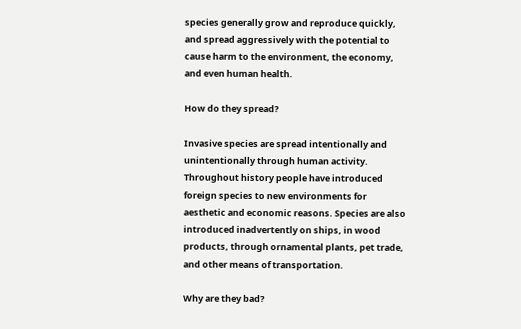species generally grow and reproduce quickly, and spread aggressively with the potential to cause harm to the environment, the economy, and even human health.

How do they spread?

Invasive species are spread intentionally and unintentionally through human activity. Throughout history people have introduced foreign species to new environments for aesthetic and economic reasons. Species are also introduced inadvertently on ships, in wood products, through ornamental plants, pet trade, and other means of transportation.

Why are they bad?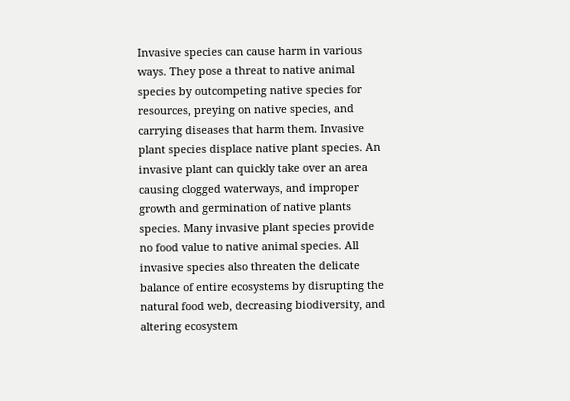Invasive species can cause harm in various ways. They pose a threat to native animal species by outcompeting native species for resources, preying on native species, and carrying diseases that harm them. Invasive plant species displace native plant species. An invasive plant can quickly take over an area causing clogged waterways, and improper growth and germination of native plants species. Many invasive plant species provide no food value to native animal species. All invasive species also threaten the delicate balance of entire ecosystems by disrupting the natural food web, decreasing biodiversity, and altering ecosystem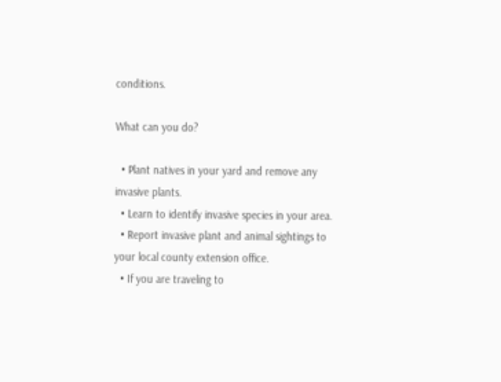conditions.

What can you do?

  • Plant natives in your yard and remove any invasive plants.
  • Learn to identify invasive species in your area.
  • Report invasive plant and animal sightings to your local county extension office.
  • If you are traveling to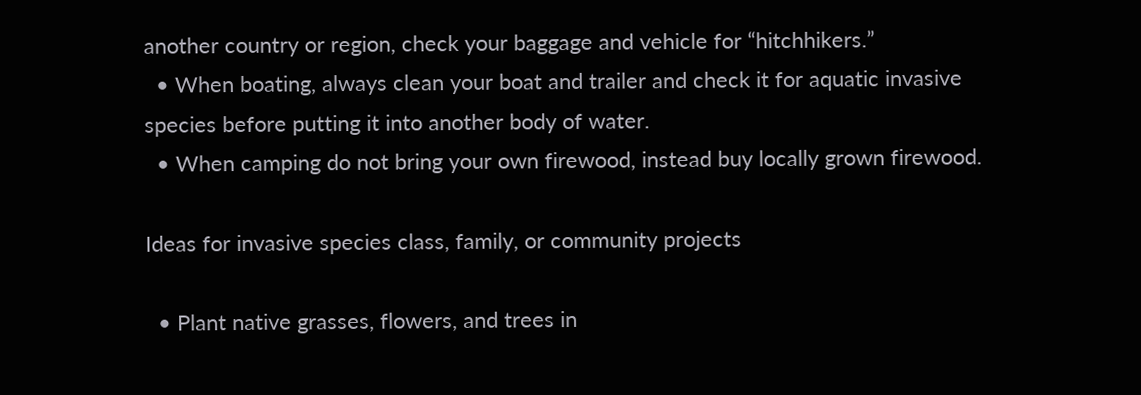another country or region, check your baggage and vehicle for “hitchhikers.”
  • When boating, always clean your boat and trailer and check it for aquatic invasive species before putting it into another body of water.
  • When camping do not bring your own firewood, instead buy locally grown firewood.

Ideas for invasive species class, family, or community projects

  • Plant native grasses, flowers, and trees in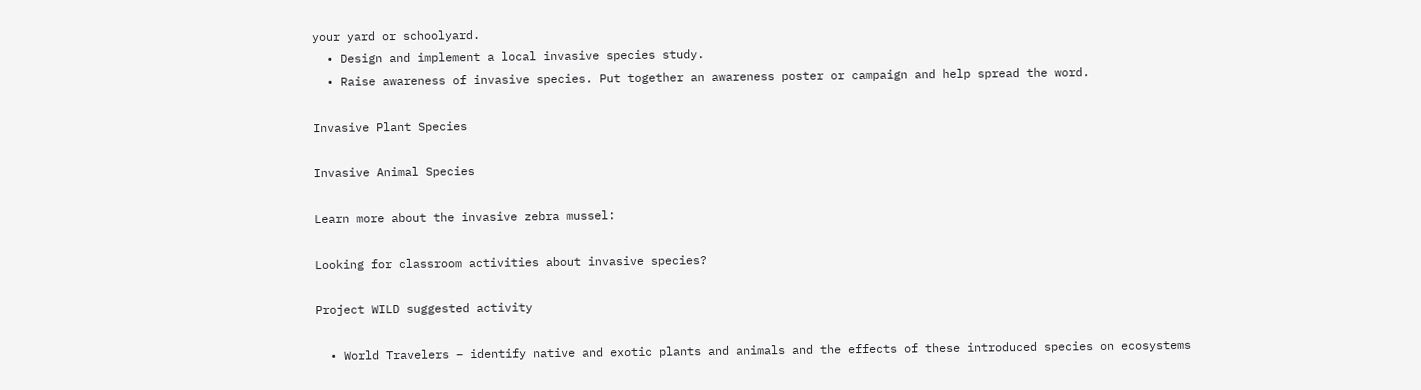your yard or schoolyard.
  • Design and implement a local invasive species study.
  • Raise awareness of invasive species. Put together an awareness poster or campaign and help spread the word.

Invasive Plant Species

Invasive Animal Species

Learn more about the invasive zebra mussel:

Looking for classroom activities about invasive species?

Project WILD suggested activity

  • World Travelers – identify native and exotic plants and animals and the effects of these introduced species on ecosystems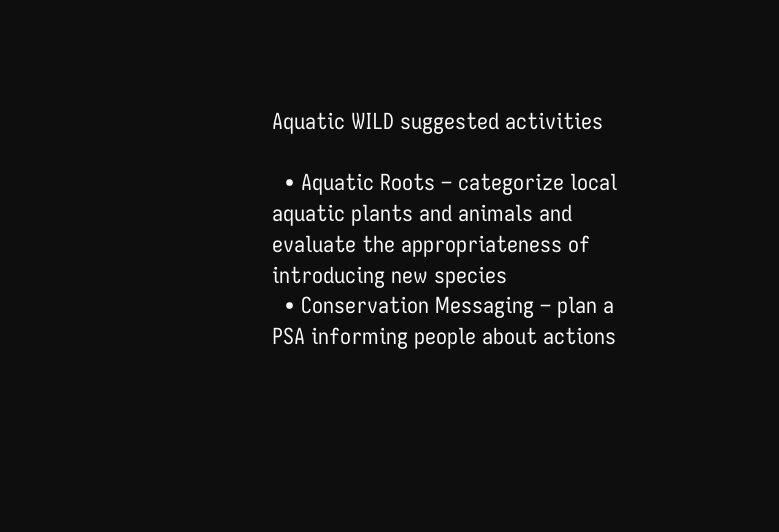Aquatic WILD suggested activities

  • Aquatic Roots – categorize local aquatic plants and animals and evaluate the appropriateness of introducing new species
  • Conservation Messaging – plan a PSA informing people about actions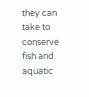they can take to conserve fish and aquatic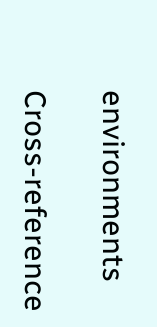environments

Cross-reference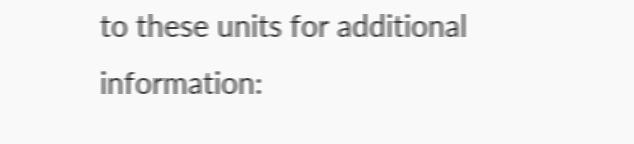to these units for additional information: